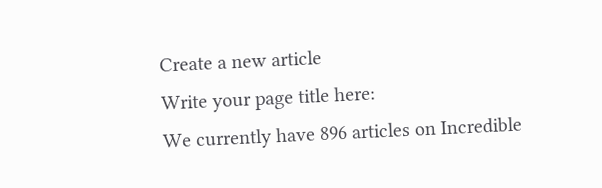Create a new article
Write your page title here:
We currently have 896 articles on Incredible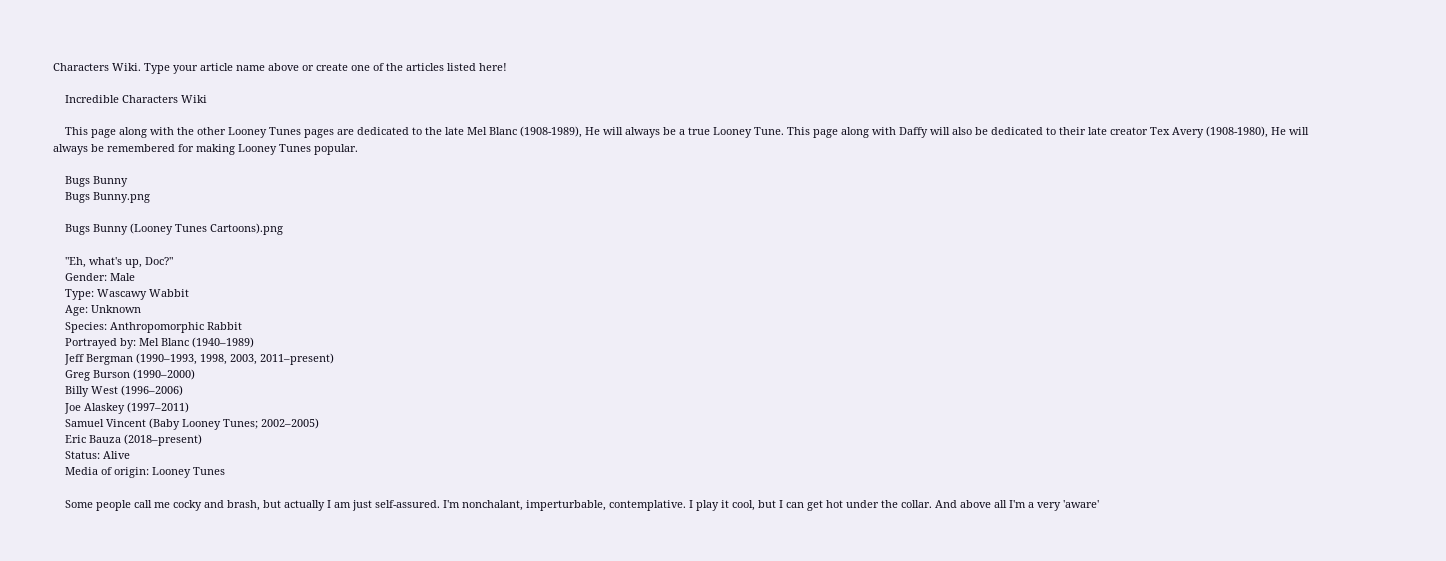Characters Wiki. Type your article name above or create one of the articles listed here!

    Incredible Characters Wiki

    This page along with the other Looney Tunes pages are dedicated to the late Mel Blanc (1908-1989), He will always be a true Looney Tune. This page along with Daffy will also be dedicated to their late creator Tex Avery (1908-1980), He will always be remembered for making Looney Tunes popular.

    Bugs Bunny
    Bugs Bunny.png

    Bugs Bunny (Looney Tunes Cartoons).png

    "Eh, what's up, Doc?"
    Gender: Male
    Type: Wascawy Wabbit
    Age: Unknown
    Species: Anthropomorphic Rabbit
    Portrayed by: Mel Blanc (1940–1989)
    Jeff Bergman (1990–1993, 1998, 2003, 2011–present)
    Greg Burson (1990–2000)
    Billy West (1996–2006)
    Joe Alaskey (1997–2011)
    Samuel Vincent (Baby Looney Tunes; 2002–2005)
    Eric Bauza (2018–present)
    Status: Alive
    Media of origin: Looney Tunes

    Some people call me cocky and brash, but actually I am just self-assured. I'm nonchalant, imperturbable, contemplative. I play it cool, but I can get hot under the collar. And above all I'm a very 'aware'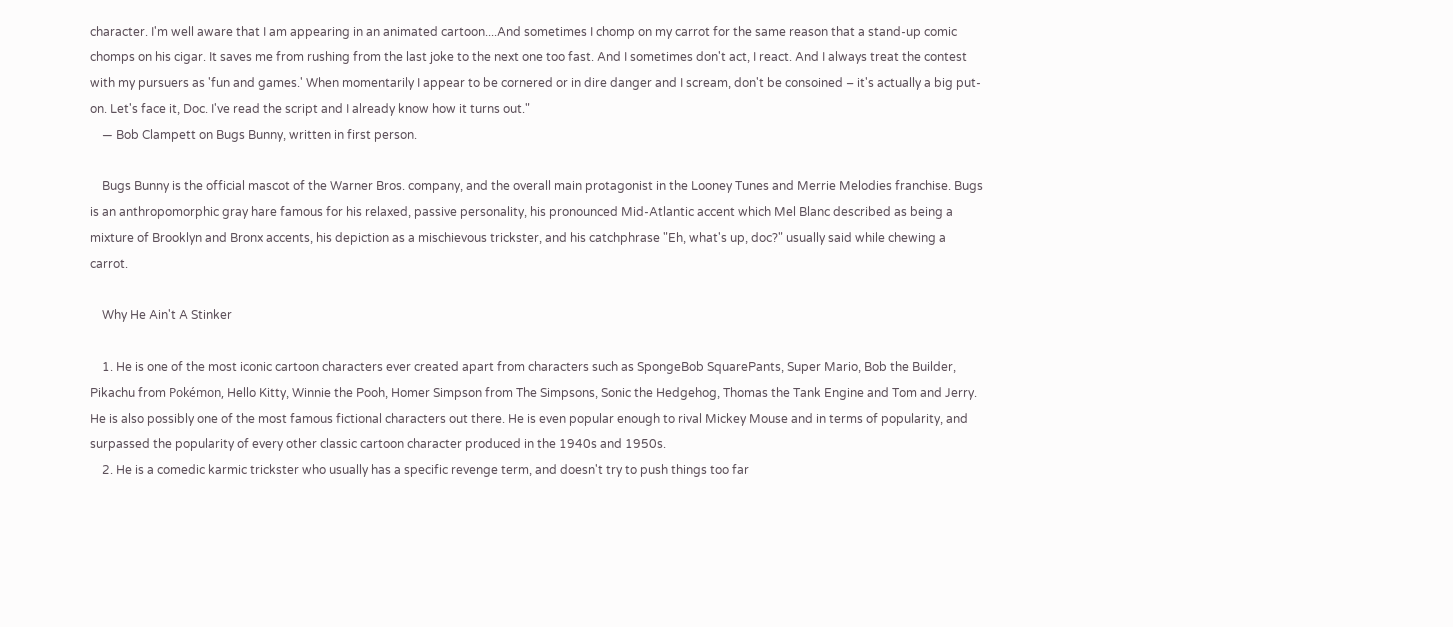character. I'm well aware that I am appearing in an animated cartoon....And sometimes I chomp on my carrot for the same reason that a stand-up comic chomps on his cigar. It saves me from rushing from the last joke to the next one too fast. And I sometimes don't act, I react. And I always treat the contest with my pursuers as 'fun and games.' When momentarily I appear to be cornered or in dire danger and I scream, don't be consoined – it's actually a big put-on. Let's face it, Doc. I've read the script and I already know how it turns out."
    ― Bob Clampett on Bugs Bunny, written in first person.

    Bugs Bunny is the official mascot of the Warner Bros. company, and the overall main protagonist in the Looney Tunes and Merrie Melodies franchise. Bugs is an anthropomorphic gray hare famous for his relaxed, passive personality, his pronounced Mid-Atlantic accent which Mel Blanc described as being a mixture of Brooklyn and Bronx accents, his depiction as a mischievous trickster, and his catchphrase "Eh, what's up, doc?" usually said while chewing a carrot.

    Why He Ain't A Stinker

    1. He is one of the most iconic cartoon characters ever created apart from characters such as SpongeBob SquarePants, Super Mario, Bob the Builder, Pikachu from Pokémon, Hello Kitty, Winnie the Pooh, Homer Simpson from The Simpsons, Sonic the Hedgehog, Thomas the Tank Engine and Tom and Jerry. He is also possibly one of the most famous fictional characters out there. He is even popular enough to rival Mickey Mouse and in terms of popularity, and surpassed the popularity of every other classic cartoon character produced in the 1940s and 1950s.
    2. He is a comedic karmic trickster who usually has a specific revenge term, and doesn't try to push things too far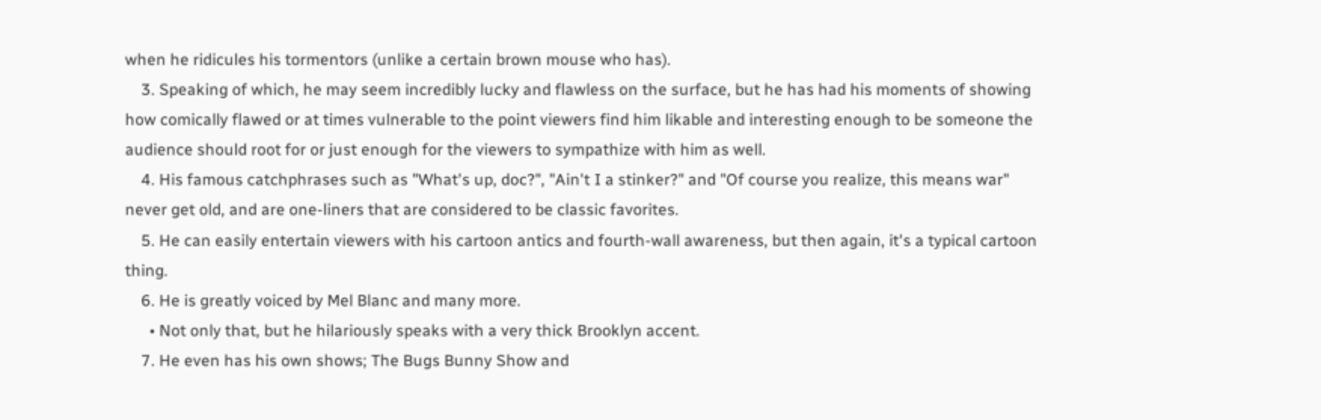when he ridicules his tormentors (unlike a certain brown mouse who has).
    3. Speaking of which, he may seem incredibly lucky and flawless on the surface, but he has had his moments of showing how comically flawed or at times vulnerable to the point viewers find him likable and interesting enough to be someone the audience should root for or just enough for the viewers to sympathize with him as well.
    4. His famous catchphrases such as "What's up, doc?", "Ain't I a stinker?" and "Of course you realize, this means war" never get old, and are one-liners that are considered to be classic favorites.
    5. He can easily entertain viewers with his cartoon antics and fourth-wall awareness, but then again, it's a typical cartoon thing.
    6. He is greatly voiced by Mel Blanc and many more.
      • Not only that, but he hilariously speaks with a very thick Brooklyn accent.
    7. He even has his own shows; The Bugs Bunny Show and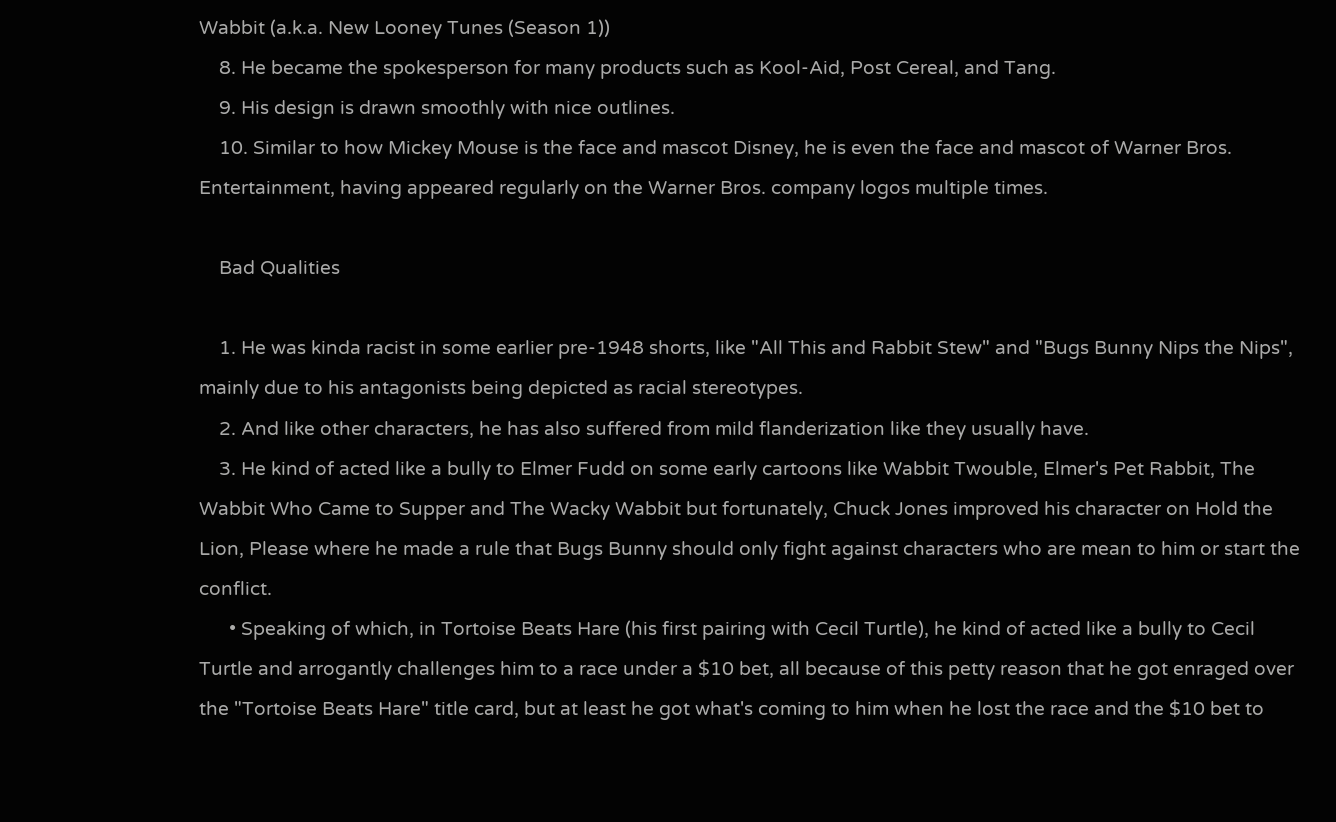Wabbit (a.k.a. New Looney Tunes (Season 1))
    8. He became the spokesperson for many products such as Kool-Aid, Post Cereal, and Tang.
    9. His design is drawn smoothly with nice outlines.
    10. Similar to how Mickey Mouse is the face and mascot Disney, he is even the face and mascot of Warner Bros. Entertainment, having appeared regularly on the Warner Bros. company logos multiple times.

    Bad Qualities

    1. He was kinda racist in some earlier pre-1948 shorts, like "All This and Rabbit Stew" and "Bugs Bunny Nips the Nips", mainly due to his antagonists being depicted as racial stereotypes.
    2. And like other characters, he has also suffered from mild flanderization like they usually have.
    3. He kind of acted like a bully to Elmer Fudd on some early cartoons like Wabbit Twouble, Elmer's Pet Rabbit, The Wabbit Who Came to Supper and The Wacky Wabbit but fortunately, Chuck Jones improved his character on Hold the Lion, Please where he made a rule that Bugs Bunny should only fight against characters who are mean to him or start the conflict.
      • Speaking of which, in Tortoise Beats Hare (his first pairing with Cecil Turtle), he kind of acted like a bully to Cecil Turtle and arrogantly challenges him to a race under a $10 bet, all because of this petty reason that he got enraged over the "Tortoise Beats Hare" title card, but at least he got what's coming to him when he lost the race and the $10 bet to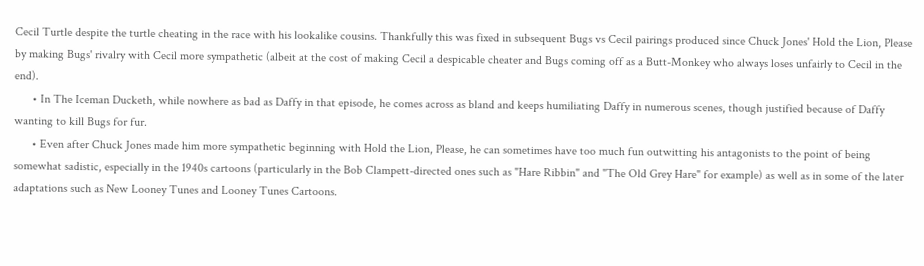Cecil Turtle despite the turtle cheating in the race with his lookalike cousins. Thankfully this was fixed in subsequent Bugs vs Cecil pairings produced since Chuck Jones' Hold the Lion, Please by making Bugs' rivalry with Cecil more sympathetic (albeit at the cost of making Cecil a despicable cheater and Bugs coming off as a Butt-Monkey who always loses unfairly to Cecil in the end).
      • In The Iceman Ducketh, while nowhere as bad as Daffy in that episode, he comes across as bland and keeps humiliating Daffy in numerous scenes, though justified because of Daffy wanting to kill Bugs for fur.
      • Even after Chuck Jones made him more sympathetic beginning with Hold the Lion, Please, he can sometimes have too much fun outwitting his antagonists to the point of being somewhat sadistic, especially in the 1940s cartoons (particularly in the Bob Clampett-directed ones such as "Hare Ribbin" and "The Old Grey Hare" for example) as well as in some of the later adaptations such as New Looney Tunes and Looney Tunes Cartoons.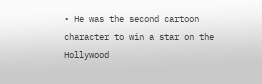• He was the second cartoon character to win a star on the Hollywood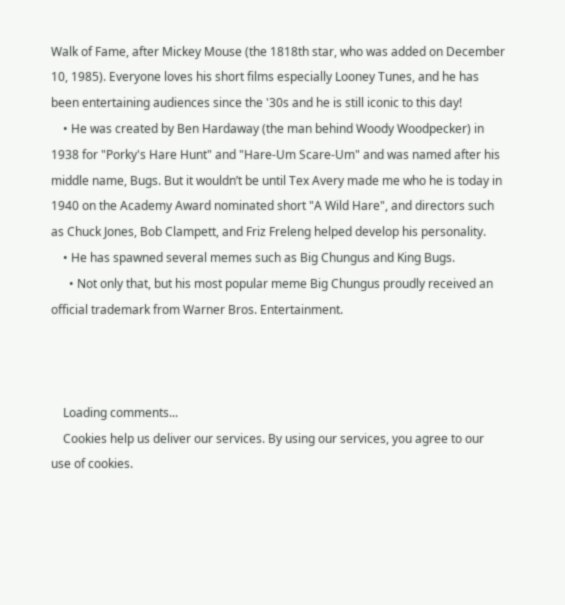Walk of Fame, after Mickey Mouse (the 1818th star, who was added on December 10, 1985). Everyone loves his short films especially Looney Tunes, and he has been entertaining audiences since the '30s and he is still iconic to this day!
    • He was created by Ben Hardaway (the man behind Woody Woodpecker) in 1938 for "Porky's Hare Hunt" and "Hare-Um Scare-Um" and was named after his middle name, Bugs. But it wouldn’t be until Tex Avery made me who he is today in 1940 on the Academy Award nominated short "A Wild Hare", and directors such as Chuck Jones, Bob Clampett, and Friz Freleng helped develop his personality.
    • He has spawned several memes such as Big Chungus and King Bugs.
      • Not only that, but his most popular meme Big Chungus proudly received an official trademark from Warner Bros. Entertainment.



    Loading comments...
    Cookies help us deliver our services. By using our services, you agree to our use of cookies.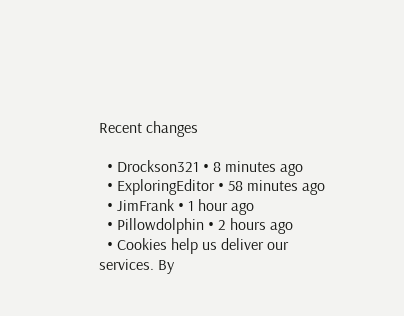Recent changes

  • Drockson321 • 8 minutes ago
  • ExploringEditor • 58 minutes ago
  • JimFrank • 1 hour ago
  • Pillowdolphin • 2 hours ago
  • Cookies help us deliver our services. By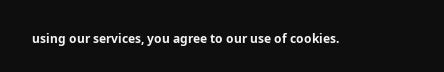using our services, you agree to our use of cookies.